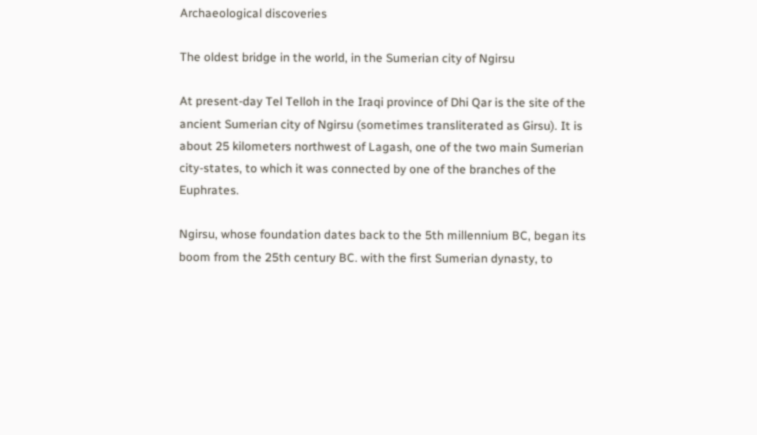Archaeological discoveries

The oldest bridge in the world, in the Sumerian city of Ngirsu

At present-day Tel Telloh in the Iraqi province of Dhi Qar is the site of the ancient Sumerian city of Ngirsu (sometimes transliterated as Girsu). It is about 25 kilometers northwest of Lagash, one of the two main Sumerian city-states, to which it was connected by one of the branches of the Euphrates.

Ngirsu, whose foundation dates back to the 5th millennium BC, began its boom from the 25th century BC. with the first Sumerian dynasty, to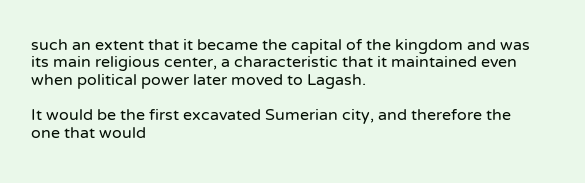such an extent that it became the capital of the kingdom and was its main religious center, a characteristic that it maintained even when political power later moved to Lagash.

It would be the first excavated Sumerian city, and therefore the one that would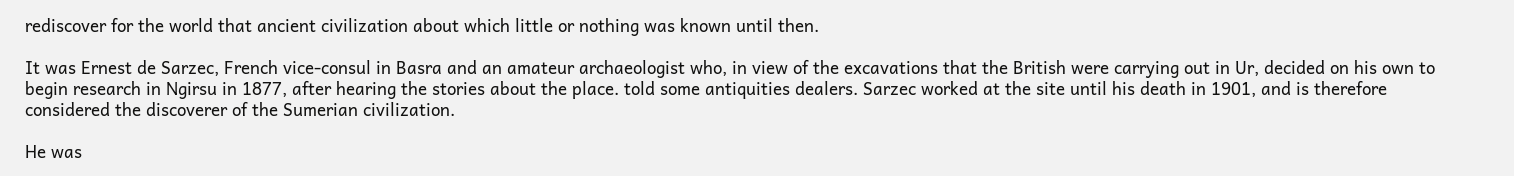rediscover for the world that ancient civilization about which little or nothing was known until then.

It was Ernest de Sarzec, French vice-consul in Basra and an amateur archaeologist who, in view of the excavations that the British were carrying out in Ur, decided on his own to begin research in Ngirsu in 1877, after hearing the stories about the place. told some antiquities dealers. Sarzec worked at the site until his death in 1901, and is therefore considered the discoverer of the Sumerian civilization.

He was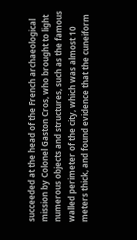succeeded at the head of the French archaeological mission by Colonel Gaston Cros, who brought to light numerous objects and structures, such as the famous walled perimeter of the city, which was almost 10 meters thick, and found evidence that the cuneiform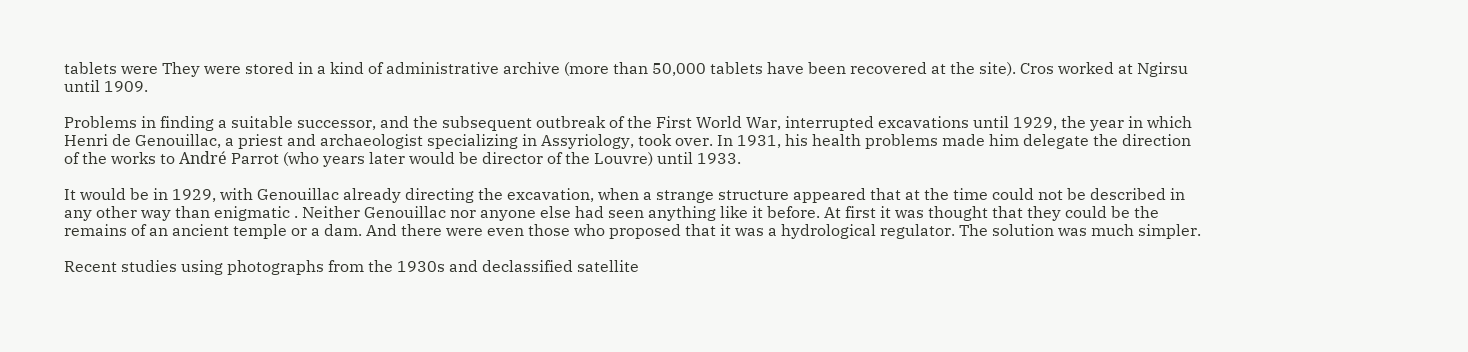tablets were They were stored in a kind of administrative archive (more than 50,000 tablets have been recovered at the site). Cros worked at Ngirsu until 1909.

Problems in finding a suitable successor, and the subsequent outbreak of the First World War, interrupted excavations until 1929, the year in which Henri de Genouillac, a priest and archaeologist specializing in Assyriology, took over. In 1931, his health problems made him delegate the direction of the works to André Parrot (who years later would be director of the Louvre) until 1933.

It would be in 1929, with Genouillac already directing the excavation, when a strange structure appeared that at the time could not be described in any other way than enigmatic . Neither Genouillac nor anyone else had seen anything like it before. At first it was thought that they could be the remains of an ancient temple or a dam. And there were even those who proposed that it was a hydrological regulator. The solution was much simpler.

Recent studies using photographs from the 1930s and declassified satellite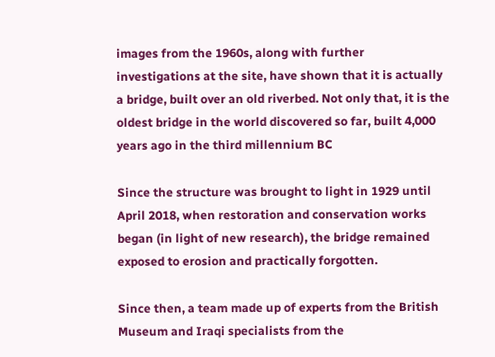images from the 1960s, along with further investigations at the site, have shown that it is actually a bridge, built over an old riverbed. Not only that, it is the oldest bridge in the world discovered so far, built 4,000 years ago in the third millennium BC

Since the structure was brought to light in 1929 until April 2018, when restoration and conservation works began (in light of new research), the bridge remained exposed to erosion and practically forgotten.

Since then, a team made up of experts from the British Museum and Iraqi specialists from the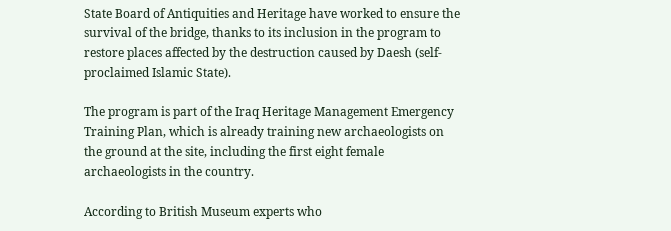State Board of Antiquities and Heritage have worked to ensure the survival of the bridge, thanks to its inclusion in the program to restore places affected by the destruction caused by Daesh (self-proclaimed Islamic State).

The program is part of the Iraq Heritage Management Emergency Training Plan, which is already training new archaeologists on the ground at the site, including the first eight female archaeologists in the country.

According to British Museum experts who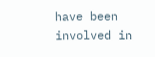have been involved in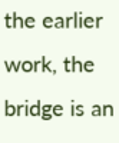the earlier work, the bridge is an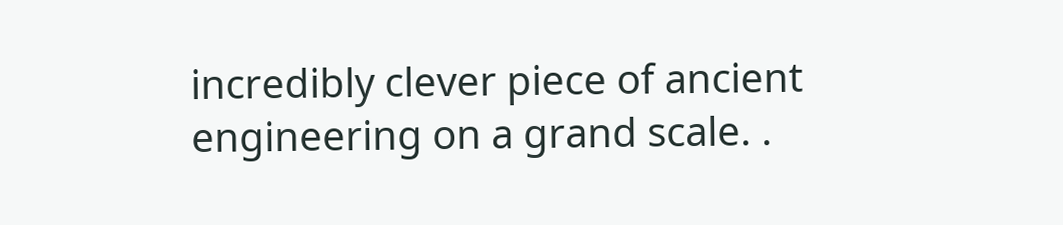incredibly clever piece of ancient engineering on a grand scale. .